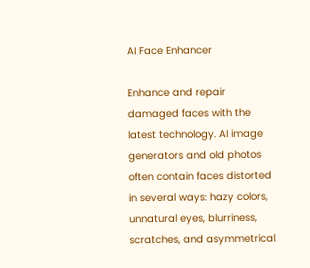AI Face Enhancer

Enhance and repair damaged faces with the latest technology. AI image generators and old photos often contain faces distorted in several ways: hazy colors, unnatural eyes, blurriness, scratches, and asymmetrical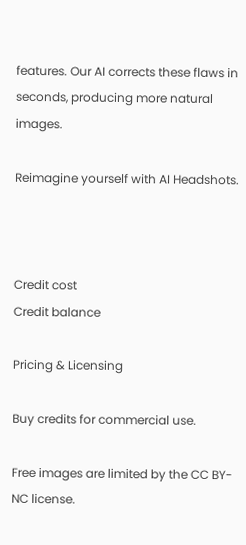features. Our AI corrects these flaws in seconds, producing more natural images.

Reimagine yourself with AI Headshots.



Credit cost
Credit balance

Pricing & Licensing

Buy credits for commercial use.

Free images are limited by the CC BY-NC license.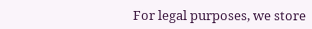For legal purposes, we store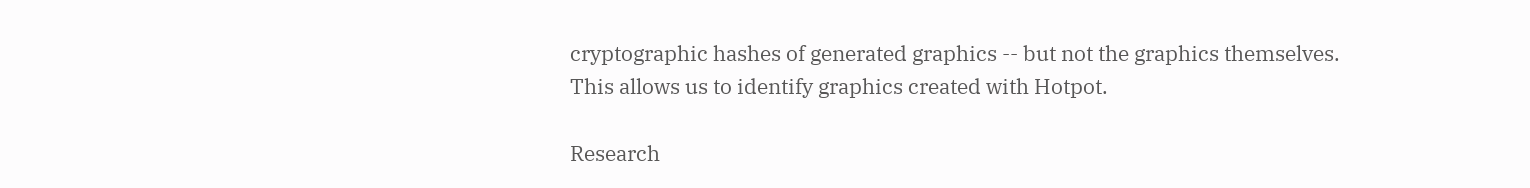cryptographic hashes of generated graphics -- but not the graphics themselves. This allows us to identify graphics created with Hotpot.

Research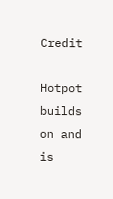Credit

Hotpot builds on and is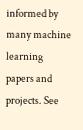informed by many machine learning papers and projects. See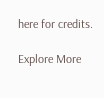here for credits.

Explore More